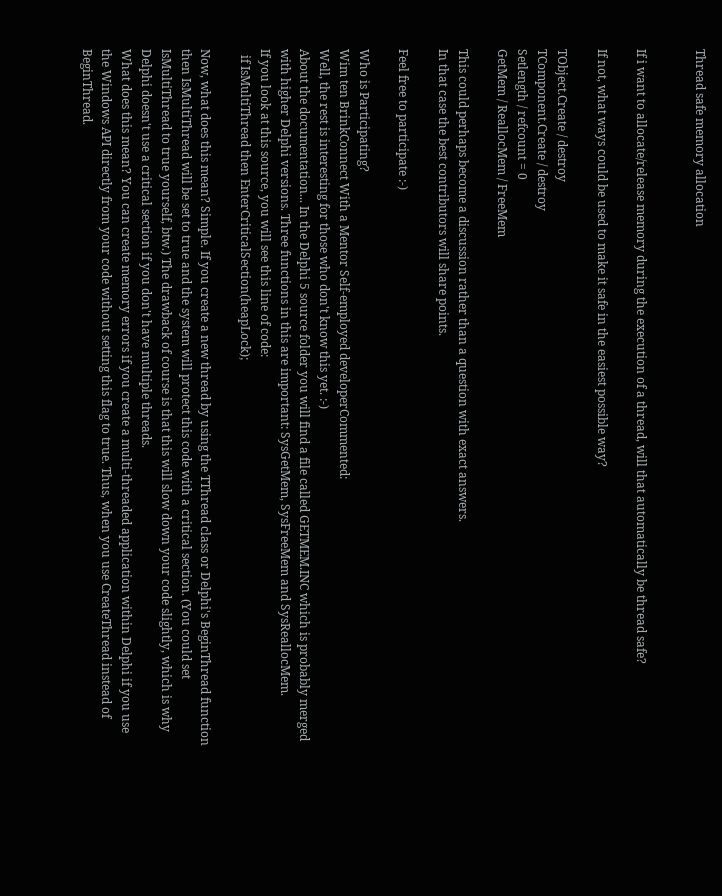Thread safe memory allocation


If i want to allocate/release memory during the execution of a thread, will that automatically be thread safe?

If not, what ways could be used to make it safe in the easiest possible way?

TObject.Create / destroy
TComponent.Create / destroy
Setlength / refcount = 0
GetMem / ReallocMem / FreeMem

This could perhaps become a discussion rather than a question with exact answers.
In that case the best contributors will share points.

Feel free to participate :-)

Who is Participating?
Wim ten BrinkConnect With a Mentor Self-employed developerCommented:
Well, the rest is interesting for those who don't know this yet. :-)
About the documentation... In the Delphi 5 source folder you will find a file called GETMEM.INC which is probably merged with higher Delphi versions. Three functions in this are important: SysGetMem, SysFreeMem and SysReallocMem.
If you look at this source, you will see this line of code:
  if IsMultiThread then EnterCriticalSection(heapLock);

Now, what does this mean? Simple. If you create a new thread by using the TThread class or Delphi's BeginThread function then IsMultiThread will be set to true and the system will protect this code with a critical section. (You could set IsMultiThread to true yourself, btw.) The drawback of course is that this will slow down your code slightly, which is why Delphi doesn't use a critical section if you don't have multiple threads.
What does this mean? You can create memory errors if you create a multi-threaded application within Delphi if you use the Windows API directly from your code without setting this flag to true. Thus, when you use CreateThread instead of BeginThread.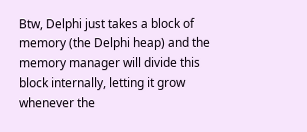Btw, Delphi just takes a block of memory (the Delphi heap) and the memory manager will divide this block internally, letting it grow whenever the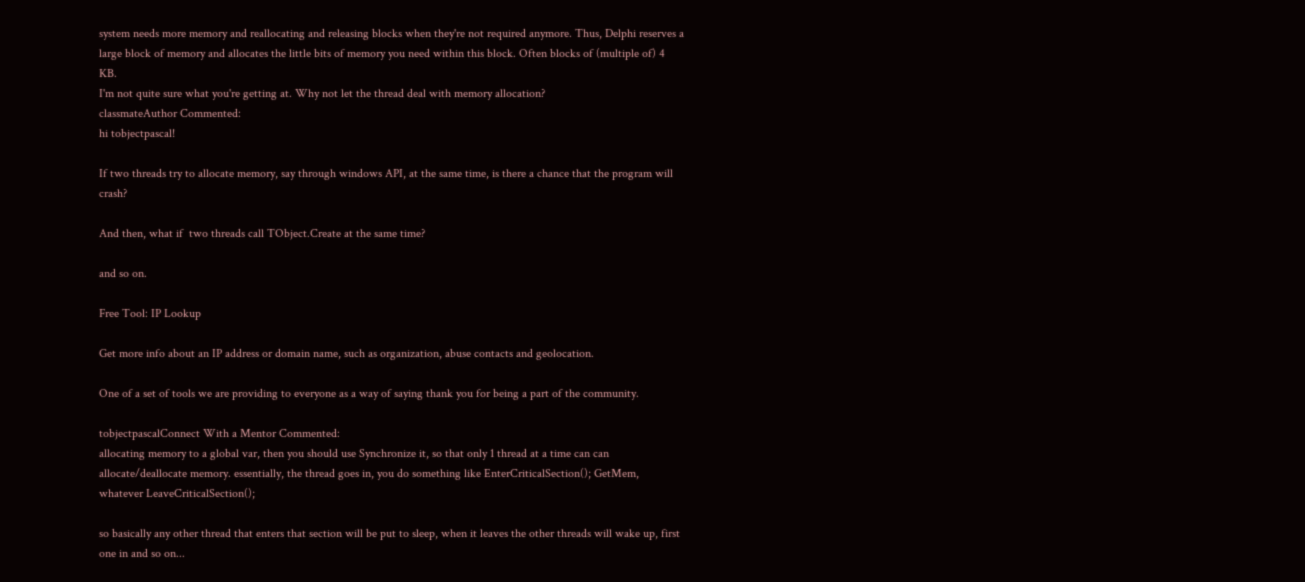system needs more memory and reallocating and releasing blocks when they're not required anymore. Thus, Delphi reserves a large block of memory and allocates the little bits of memory you need within this block. Often blocks of (multiple of) 4 KB.
I'm not quite sure what you're getting at. Why not let the thread deal with memory allocation?
classmateAuthor Commented:
hi tobjectpascal!

If two threads try to allocate memory, say through windows API, at the same time, is there a chance that the program will crash?

And then, what if  two threads call TObject.Create at the same time?

and so on.

Free Tool: IP Lookup

Get more info about an IP address or domain name, such as organization, abuse contacts and geolocation.

One of a set of tools we are providing to everyone as a way of saying thank you for being a part of the community.

tobjectpascalConnect With a Mentor Commented:
allocating memory to a global var, then you should use Synchronize it, so that only 1 thread at a time can can allocate/deallocate memory. essentially, the thread goes in, you do something like EnterCriticalSection(); GetMem, whatever LeaveCriticalSection();

so basically any other thread that enters that section will be put to sleep, when it leaves the other threads will wake up, first one in and so on...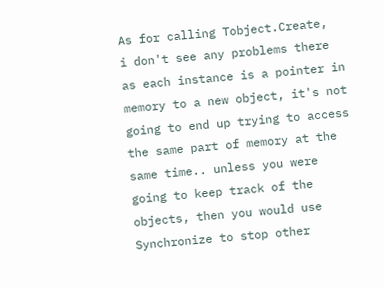As for calling Tobject.Create,  i don't see any problems there as each instance is a pointer in memory to a new object, it's not going to end up trying to access the same part of memory at the same time.. unless you were going to keep track of the objects, then you would use Synchronize to stop other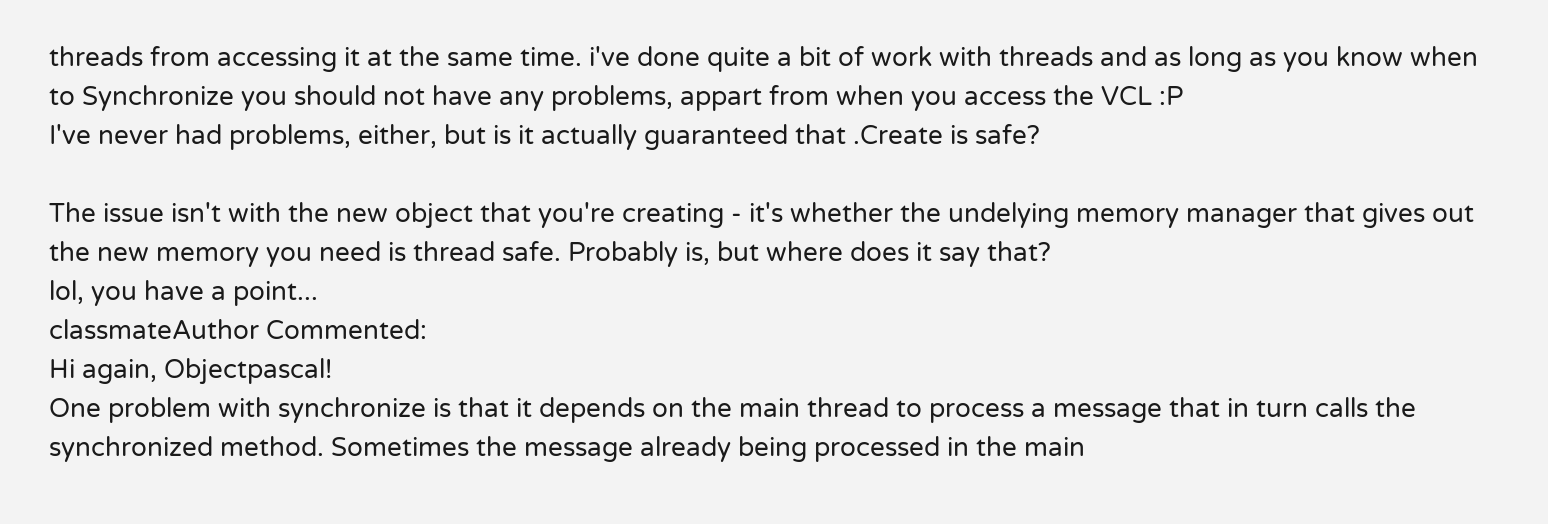threads from accessing it at the same time. i've done quite a bit of work with threads and as long as you know when to Synchronize you should not have any problems, appart from when you access the VCL :P
I've never had problems, either, but is it actually guaranteed that .Create is safe?

The issue isn't with the new object that you're creating - it's whether the undelying memory manager that gives out the new memory you need is thread safe. Probably is, but where does it say that?
lol, you have a point...
classmateAuthor Commented:
Hi again, Objectpascal!
One problem with synchronize is that it depends on the main thread to process a message that in turn calls the synchronized method. Sometimes the message already being processed in the main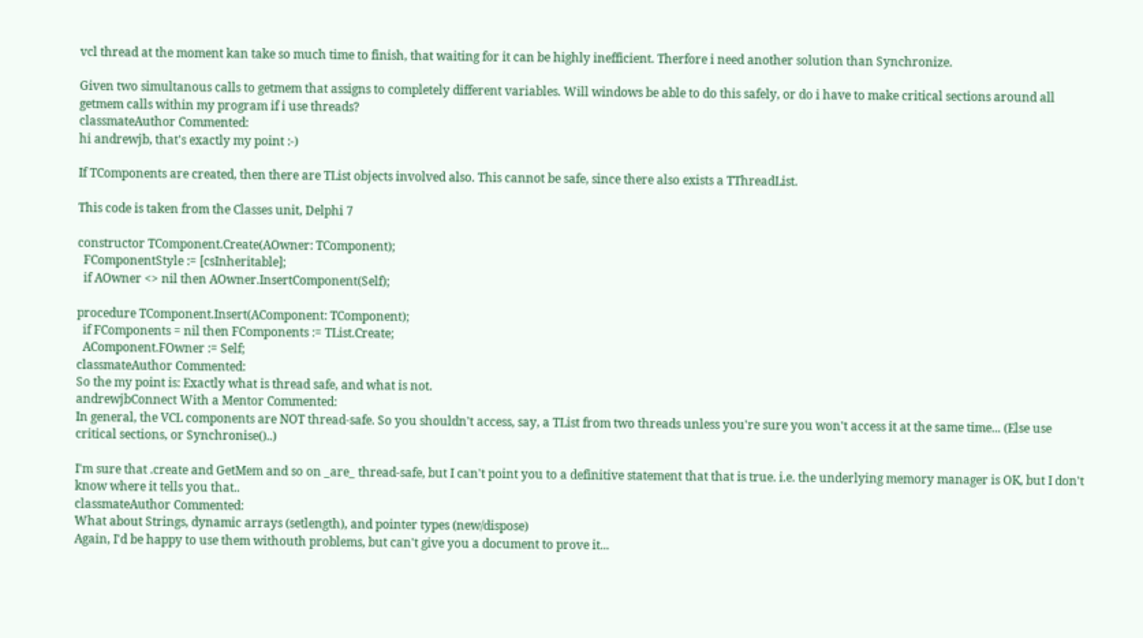vcl thread at the moment kan take so much time to finish, that waiting for it can be highly inefficient. Therfore i need another solution than Synchronize.

Given two simultanous calls to getmem that assigns to completely different variables. Will windows be able to do this safely, or do i have to make critical sections around all getmem calls within my program if i use threads?
classmateAuthor Commented:
hi andrewjb, that's exactly my point :-)

If TComponents are created, then there are TList objects involved also. This cannot be safe, since there also exists a TThreadList.

This code is taken from the Classes unit, Delphi 7

constructor TComponent.Create(AOwner: TComponent);
  FComponentStyle := [csInheritable];
  if AOwner <> nil then AOwner.InsertComponent(Self);

procedure TComponent.Insert(AComponent: TComponent);
  if FComponents = nil then FComponents := TList.Create;
  AComponent.FOwner := Self;
classmateAuthor Commented:
So the my point is: Exactly what is thread safe, and what is not.
andrewjbConnect With a Mentor Commented:
In general, the VCL components are NOT thread-safe. So you shouldn't access, say, a TList from two threads unless you're sure you won't access it at the same time... (Else use critical sections, or Synchronise()..)

I'm sure that .create and GetMem and so on _are_ thread-safe, but I can't point you to a definitive statement that that is true. i.e. the underlying memory manager is OK, but I don't know where it tells you that..
classmateAuthor Commented:
What about Strings, dynamic arrays (setlength), and pointer types (new/dispose)
Again, I'd be happy to use them withouth problems, but can't give you a document to prove it...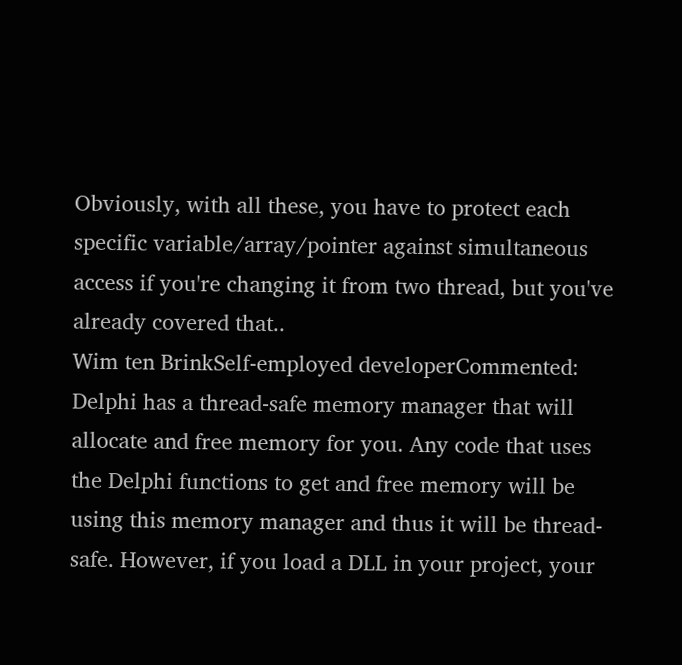Obviously, with all these, you have to protect each specific variable/array/pointer against simultaneous access if you're changing it from two thread, but you've already covered that..
Wim ten BrinkSelf-employed developerCommented:
Delphi has a thread-safe memory manager that will allocate and free memory for you. Any code that uses the Delphi functions to get and free memory will be using this memory manager and thus it will be thread-safe. However, if you load a DLL in your project, your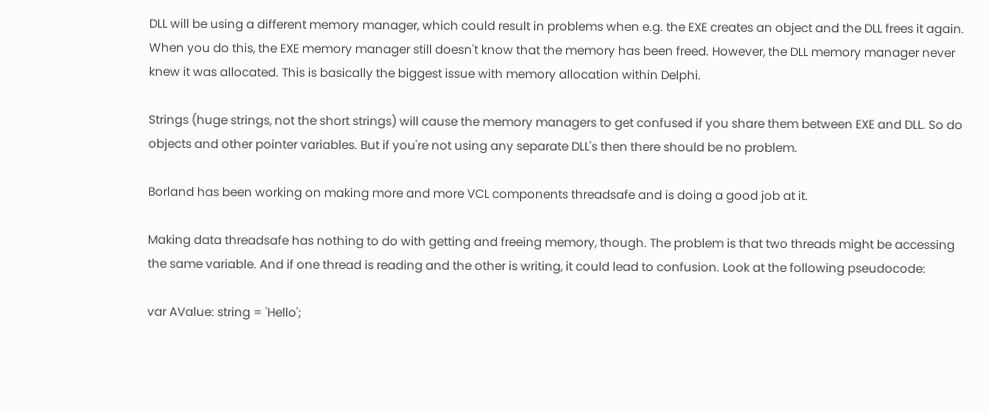DLL will be using a different memory manager, which could result in problems when e.g. the EXE creates an object and the DLL frees it again. When you do this, the EXE memory manager still doesn't know that the memory has been freed. However, the DLL memory manager never knew it was allocated. This is basically the biggest issue with memory allocation within Delphi.

Strings (huge strings, not the short strings) will cause the memory managers to get confused if you share them between EXE and DLL. So do objects and other pointer variables. But if you're not using any separate DLL's then there should be no problem.

Borland has been working on making more and more VCL components threadsafe and is doing a good job at it.

Making data threadsafe has nothing to do with getting and freeing memory, though. The problem is that two threads might be accessing the same variable. And if one thread is reading and the other is writing, it could lead to confusion. Look at the following pseudocode:

var AValue: string = 'Hello';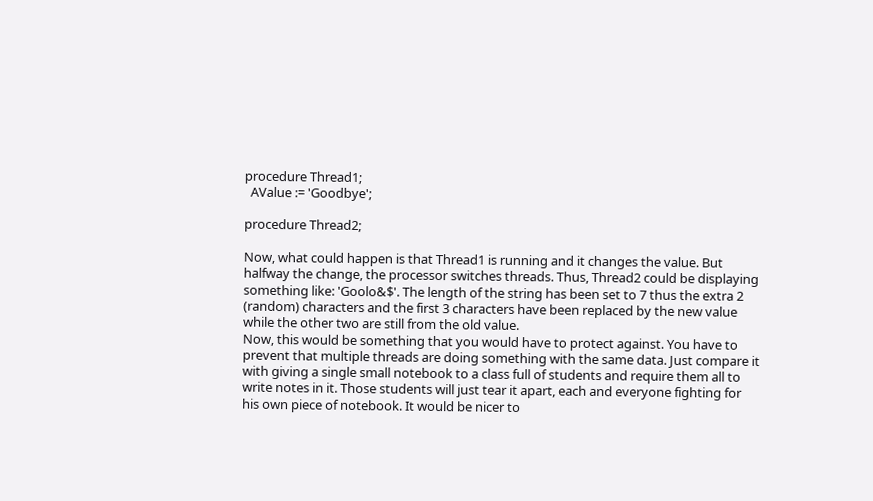procedure Thread1;
  AValue := 'Goodbye';

procedure Thread2;

Now, what could happen is that Thread1 is running and it changes the value. But halfway the change, the processor switches threads. Thus, Thread2 could be displaying something like: 'Goolo&$'. The length of the string has been set to 7 thus the extra 2 (random) characters and the first 3 characters have been replaced by the new value while the other two are still from the old value.
Now, this would be something that you would have to protect against. You have to prevent that multiple threads are doing something with the same data. Just compare it with giving a single small notebook to a class full of students and require them all to write notes in it. Those students will just tear it apart, each and everyone fighting for his own piece of notebook. It would be nicer to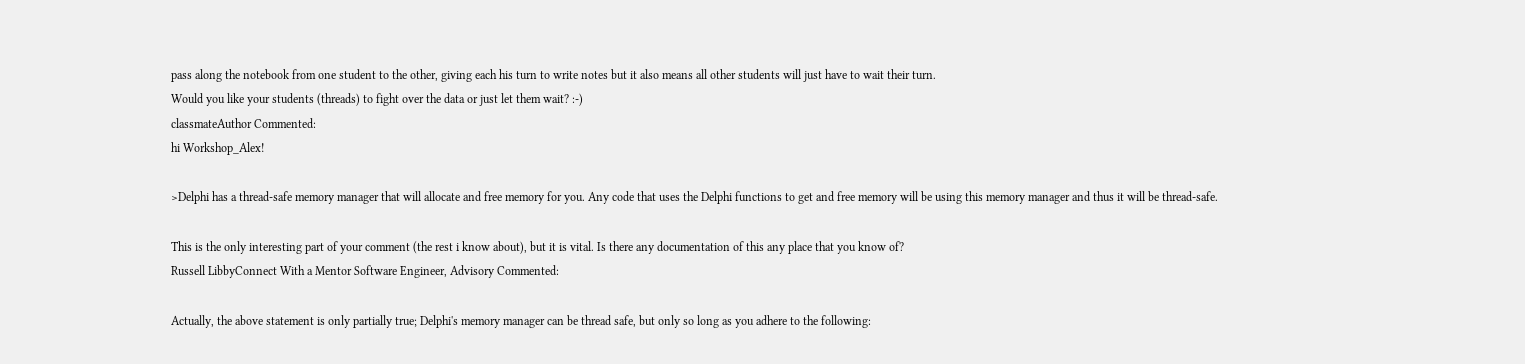pass along the notebook from one student to the other, giving each his turn to write notes but it also means all other students will just have to wait their turn.
Would you like your students (threads) to fight over the data or just let them wait? :-)
classmateAuthor Commented:
hi Workshop_Alex!

>Delphi has a thread-safe memory manager that will allocate and free memory for you. Any code that uses the Delphi functions to get and free memory will be using this memory manager and thus it will be thread-safe.

This is the only interesting part of your comment (the rest i know about), but it is vital. Is there any documentation of this any place that you know of?
Russell LibbyConnect With a Mentor Software Engineer, Advisory Commented:

Actually, the above statement is only partially true; Delphi's memory manager can be thread safe, but only so long as you adhere to the following: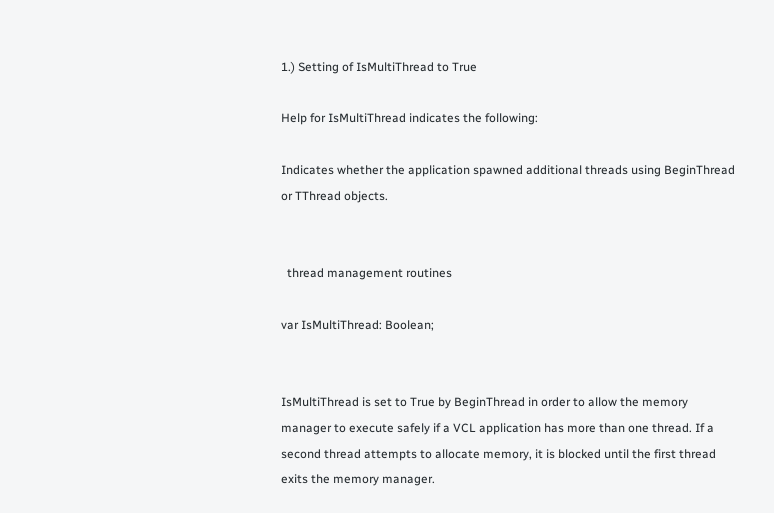1.) Setting of IsMultiThread to True

Help for IsMultiThread indicates the following:

Indicates whether the application spawned additional threads using BeginThread or TThread objects.


  thread management routines

var IsMultiThread: Boolean;


IsMultiThread is set to True by BeginThread in order to allow the memory manager to execute safely if a VCL application has more than one thread. If a second thread attempts to allocate memory, it is blocked until the first thread exits the memory manager.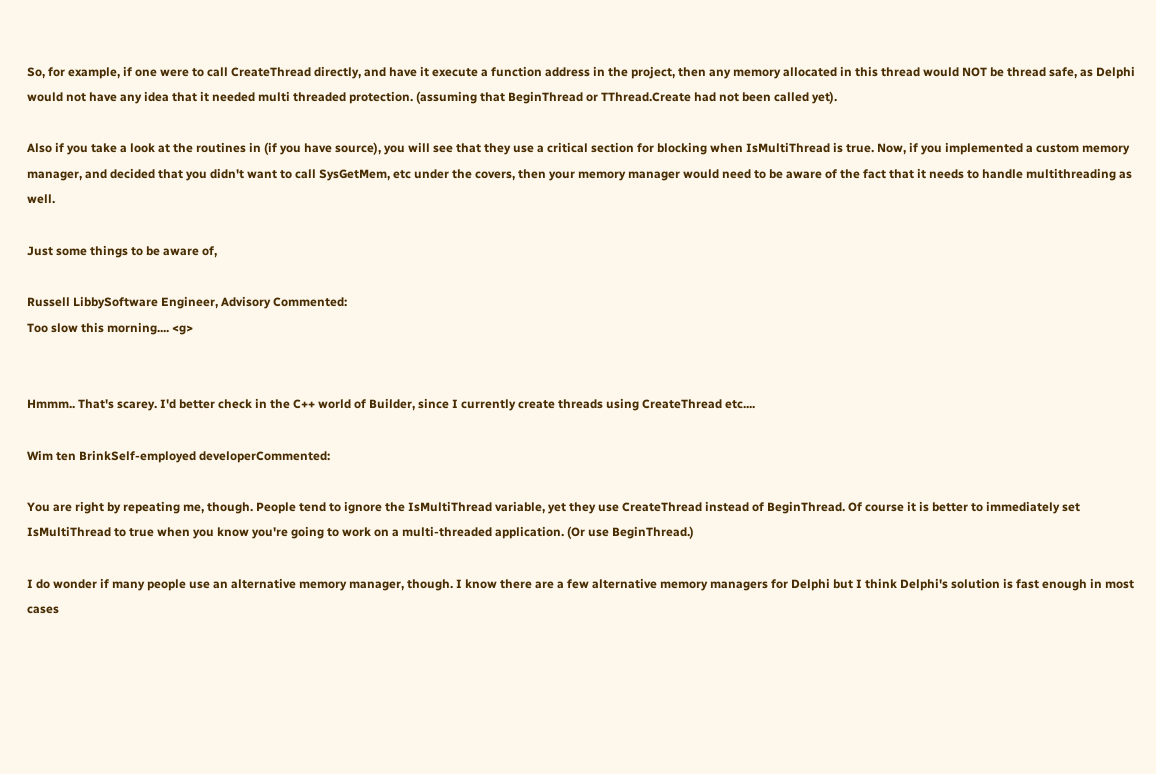So, for example, if one were to call CreateThread directly, and have it execute a function address in the project, then any memory allocated in this thread would NOT be thread safe, as Delphi would not have any idea that it needed multi threaded protection. (assuming that BeginThread or TThread.Create had not been called yet).

Also if you take a look at the routines in (if you have source), you will see that they use a critical section for blocking when IsMultiThread is true. Now, if you implemented a custom memory manager, and decided that you didn't want to call SysGetMem, etc under the covers, then your memory manager would need to be aware of the fact that it needs to handle multithreading as well.

Just some things to be aware of,

Russell LibbySoftware Engineer, Advisory Commented:
Too slow this morning.... <g>


Hmmm.. That's scarey. I'd better check in the C++ world of Builder, since I currently create threads using CreateThread etc....

Wim ten BrinkSelf-employed developerCommented:

You are right by repeating me, though. People tend to ignore the IsMultiThread variable, yet they use CreateThread instead of BeginThread. Of course it is better to immediately set IsMultiThread to true when you know you're going to work on a multi-threaded application. (Or use BeginThread.)

I do wonder if many people use an alternative memory manager, though. I know there are a few alternative memory managers for Delphi but I think Delphi's solution is fast enough in most cases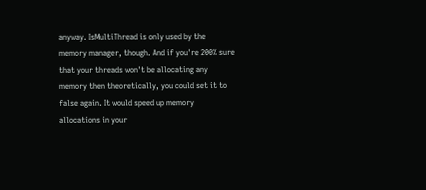anyway. IsMultiThread is only used by the memory manager, though. And if you're 200% sure that your threads won't be allocating any memory then theoretically, you could set it to false again. It would speed up memory allocations in your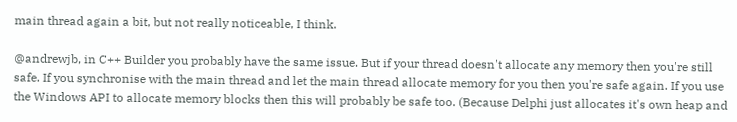main thread again a bit, but not really noticeable, I think.

@andrewjb, in C++ Builder you probably have the same issue. But if your thread doesn't allocate any memory then you're still safe. If you synchronise with the main thread and let the main thread allocate memory for you then you're safe again. If you use the Windows API to allocate memory blocks then this will probably be safe too. (Because Delphi just allocates it's own heap and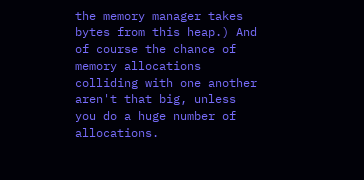the memory manager takes bytes from this heap.) And of course the chance of memory allocations colliding with one another aren't that big, unless you do a huge number of allocations.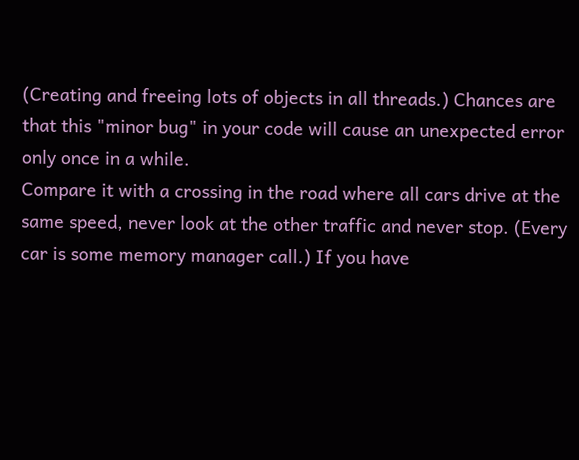(Creating and freeing lots of objects in all threads.) Chances are that this "minor bug" in your code will cause an unexpected error only once in a while.
Compare it with a crossing in the road where all cars drive at the same speed, never look at the other traffic and never stop. (Every car is some memory manager call.) If you have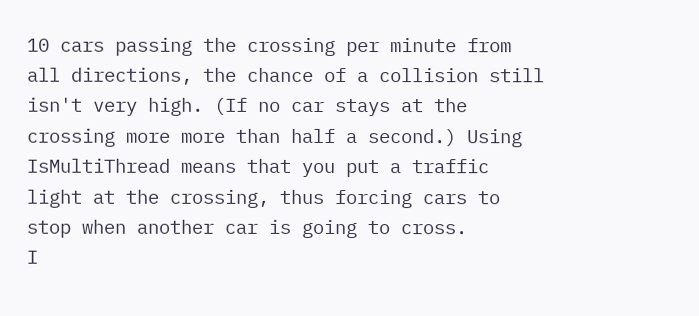10 cars passing the crossing per minute from all directions, the chance of a collision still isn't very high. (If no car stays at the crossing more more than half a second.) Using IsMultiThread means that you put a traffic light at the crossing, thus forcing cars to stop when another car is going to cross.
I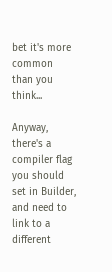bet it's more common than you think...

Anyway, there's a compiler flag you should set in Builder, and need to link to a different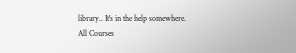library.. It's in the help somewhere.
All Courses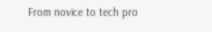From novice to tech pro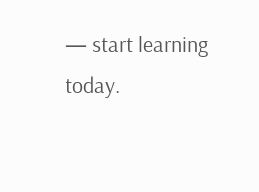— start learning today.